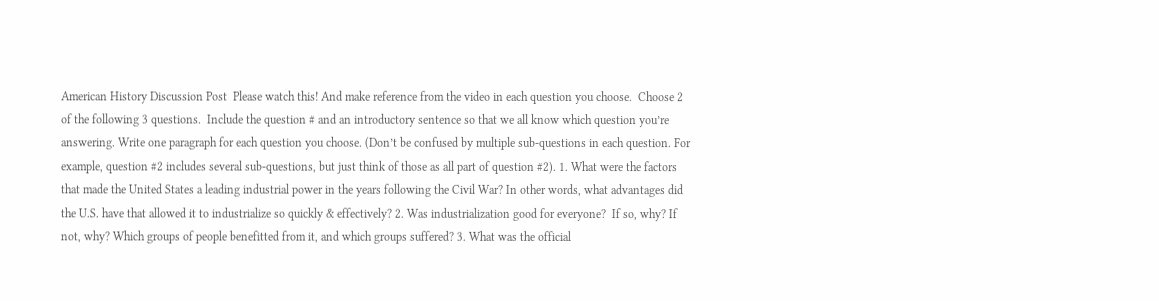American History Discussion Post  Please watch this! And make reference from the video in each question you choose.  Choose 2 of the following 3 questions.  Include the question # and an introductory sentence so that we all know which question you’re answering. Write one paragraph for each question you choose. (Don’t be confused by multiple sub-questions in each question. For example, question #2 includes several sub-questions, but just think of those as all part of question #2). 1. What were the factors that made the United States a leading industrial power in the years following the Civil War? In other words, what advantages did the U.S. have that allowed it to industrialize so quickly & effectively? 2. Was industrialization good for everyone?  If so, why? If not, why? Which groups of people benefitted from it, and which groups suffered? 3. What was the official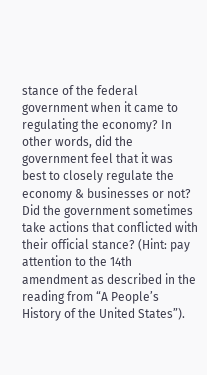stance of the federal government when it came to regulating the economy? In other words, did the government feel that it was best to closely regulate the economy & businesses or not? Did the government sometimes take actions that conflicted with their official stance? (Hint: pay attention to the 14th amendment as described in the reading from “A People’s History of the United States”).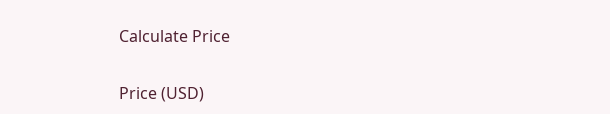Calculate Price

Price (USD)